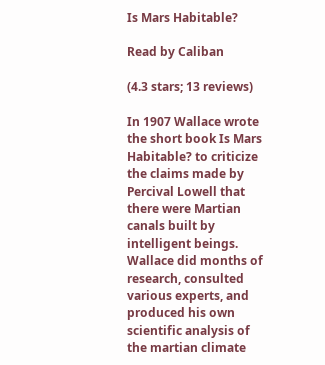Is Mars Habitable?

Read by Caliban

(4.3 stars; 13 reviews)

In 1907 Wallace wrote the short book Is Mars Habitable? to criticize the claims made by Percival Lowell that there were Martian canals built by intelligent beings. Wallace did months of research, consulted various experts, and produced his own scientific analysis of the martian climate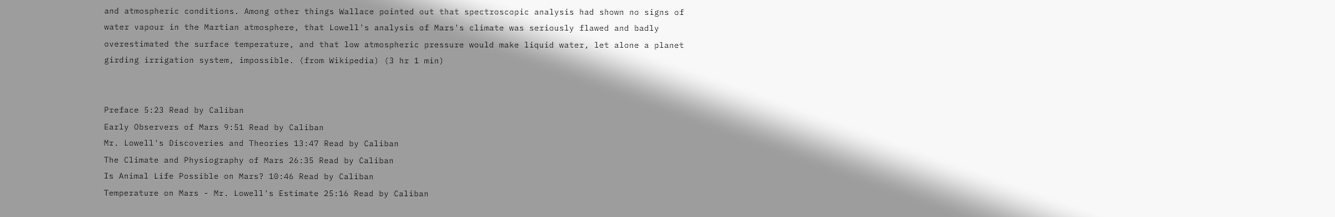and atmospheric conditions. Among other things Wallace pointed out that spectroscopic analysis had shown no signs of water vapour in the Martian atmosphere, that Lowell's analysis of Mars's climate was seriously flawed and badly overestimated the surface temperature, and that low atmospheric pressure would make liquid water, let alone a planet girding irrigation system, impossible. (from Wikipedia) (3 hr 1 min)


Preface 5:23 Read by Caliban
Early Observers of Mars 9:51 Read by Caliban
Mr. Lowell's Discoveries and Theories 13:47 Read by Caliban
The Climate and Physiography of Mars 26:35 Read by Caliban
Is Animal Life Possible on Mars? 10:46 Read by Caliban
Temperature on Mars - Mr. Lowell's Estimate 25:16 Read by Caliban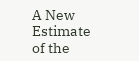A New Estimate of the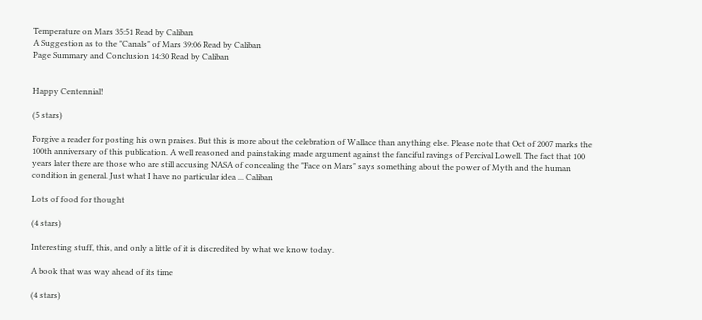Temperature on Mars 35:51 Read by Caliban
A Suggestion as to the "Canals" of Mars 39:06 Read by Caliban
Page Summary and Conclusion 14:30 Read by Caliban


Happy Centennial!

(5 stars)

Forgive a reader for posting his own praises. But this is more about the celebration of Wallace than anything else. Please note that Oct of 2007 marks the 100th anniversary of this publication. A well reasoned and painstaking made argument against the fanciful ravings of Percival Lowell. The fact that 100 years later there are those who are still accusing NASA of concealing the "Face on Mars" says something about the power of Myth and the human condition in general. Just what I have no particular idea ... Caliban

Lots of food for thought

(4 stars)

Interesting stuff, this, and only a little of it is discredited by what we know today.

A book that was way ahead of its time

(4 stars)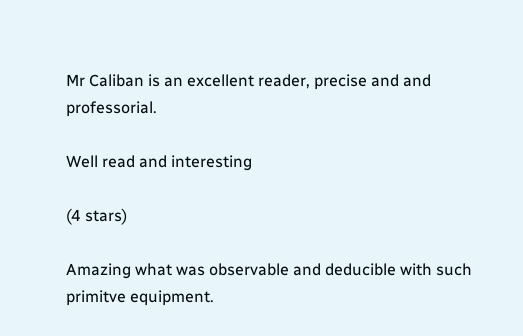Mr Caliban is an excellent reader, precise and and professorial.

Well read and interesting

(4 stars)

Amazing what was observable and deducible with such primitve equipment.